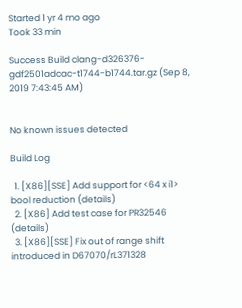Started 1 yr 4 mo ago
Took 33 min

Success Build clang-d326376-gdf2501adcac-t1744-b1744.tar.gz (Sep 8, 2019 7:43:45 AM)


No known issues detected

Build Log

  1. [X86][SSE] Add support for <64 x i1> bool reduction (details)
  2. [X86] Add test case for PR32546 (details)
  3. [X86][SSE] Fix out of range shift introduced in D67070/rL371328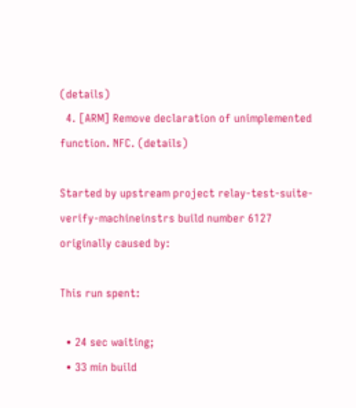(details)
  4. [ARM] Remove declaration of unimplemented function. NFC. (details)

Started by upstream project relay-test-suite-verify-machineinstrs build number 6127
originally caused by:

This run spent:

  • 24 sec waiting;
  • 33 min build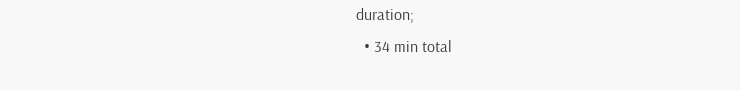duration;
  • 34 min total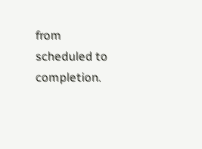from scheduled to completion.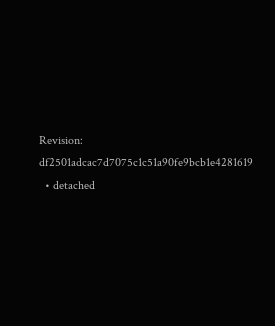Revision: df2501adcac7d7075c1c51a90fe9bcb1e4281619
  • detached